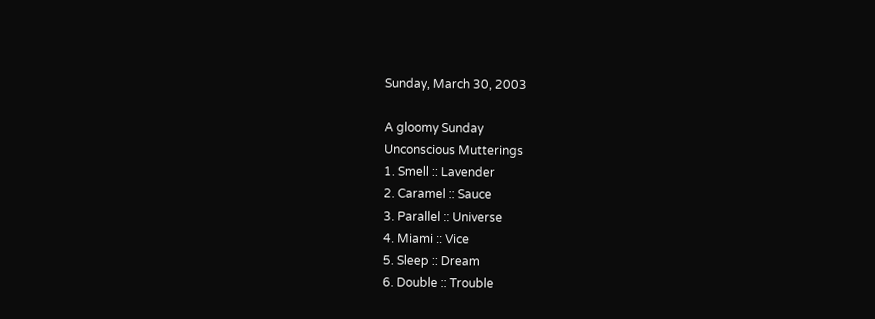Sunday, March 30, 2003

A gloomy Sunday
Unconscious Mutterings
1. Smell :: Lavender
2. Caramel :: Sauce
3. Parallel :: Universe
4. Miami :: Vice
5. Sleep :: Dream
6. Double :: Trouble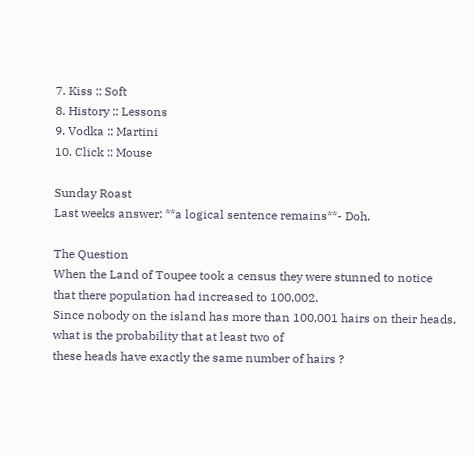7. Kiss :: Soft
8. History :: Lessons
9. Vodka :: Martini
10. Click :: Mouse

Sunday Roast
Last weeks answer: **a logical sentence remains**- Doh.

The Question
When the Land of Toupee took a census they were stunned to notice that there population had increased to 100,002.
Since nobody on the island has more than 100,001 hairs on their heads, what is the probability that at least two of
these heads have exactly the same number of hairs ?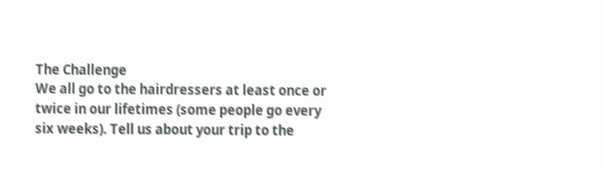The Challenge
We all go to the hairdressers at least once or twice in our lifetimes (some people go every six weeks). Tell us about your trip to the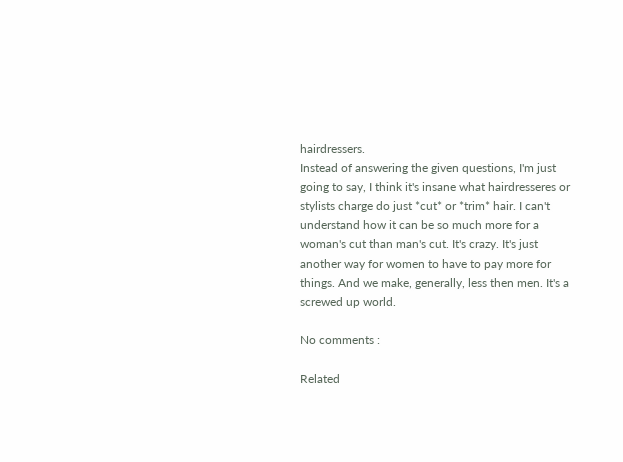hairdressers.
Instead of answering the given questions, I'm just going to say, I think it's insane what hairdresseres or stylists charge do just *cut* or *trim* hair. I can't understand how it can be so much more for a woman's cut than man's cut. It's crazy. It's just another way for women to have to pay more for things. And we make, generally, less then men. It's a screwed up world.

No comments :

Related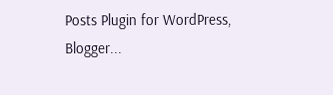Posts Plugin for WordPress, Blogger...